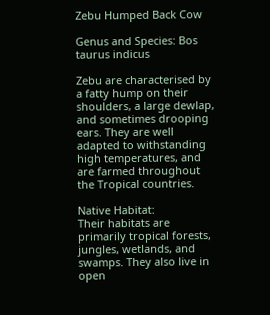Zebu Humped Back Cow

Genus and Species: Bos taurus indicus

Zebu are characterised by a fatty hump on their shoulders, a large dewlap, and sometimes drooping ears. They are well adapted to withstanding high temperatures, and are farmed throughout the Tropical countries.

Native Habitat:
Their habitats are primarily tropical forests, jungles, wetlands, and swamps. They also live in open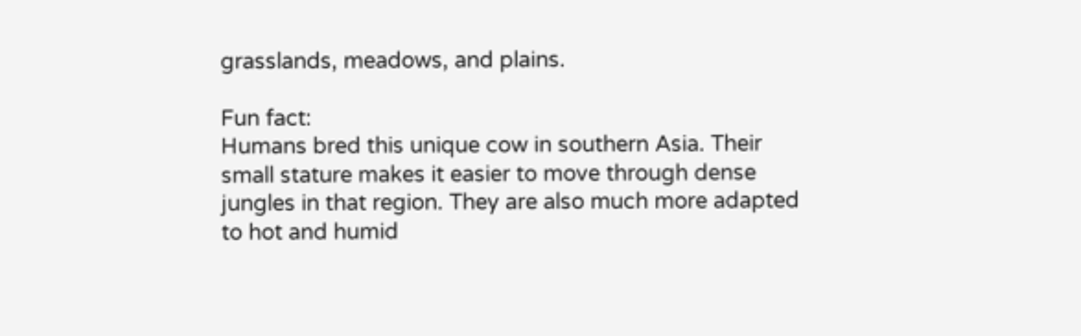grasslands, meadows, and plains.

Fun fact:
Humans bred this unique cow in southern Asia. Their small stature makes it easier to move through dense jungles in that region. They are also much more adapted to hot and humid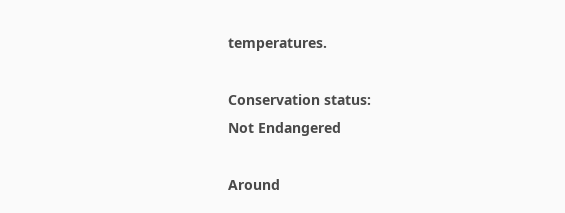temperatures.

Conservation status:
Not Endangered

Around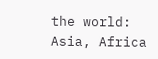the world:
Asia, Africa